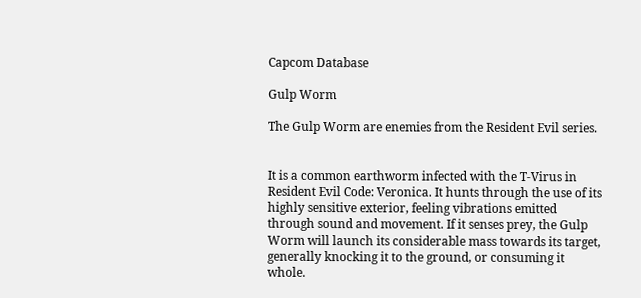Capcom Database

Gulp Worm

The Gulp Worm are enemies from the Resident Evil series.


It is a common earthworm infected with the T-Virus in Resident Evil Code: Veronica. It hunts through the use of its highly sensitive exterior, feeling vibrations emitted through sound and movement. If it senses prey, the Gulp Worm will launch its considerable mass towards its target, generally knocking it to the ground, or consuming it whole.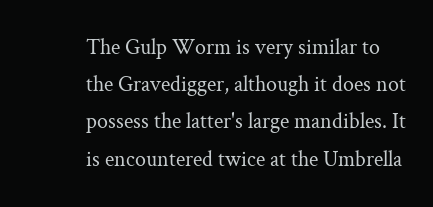The Gulp Worm is very similar to the Gravedigger, although it does not possess the latter's large mandibles. It is encountered twice at the Umbrella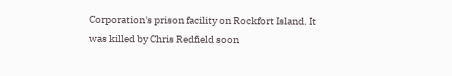Corporation's prison facility on Rockfort Island. It was killed by Chris Redfield soon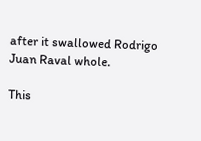after it swallowed Rodrigo Juan Raval whole.

This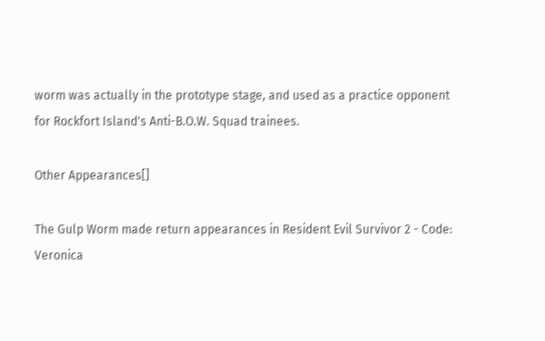worm was actually in the prototype stage, and used as a practice opponent for Rockfort Island's Anti-B.O.W. Squad trainees.

Other Appearances[]

The Gulp Worm made return appearances in Resident Evil Survivor 2 - Code: Veronica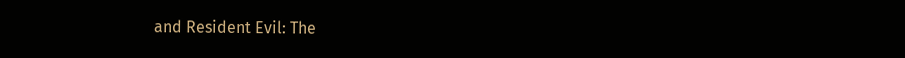and Resident Evil: The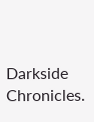Darkside Chronicles.